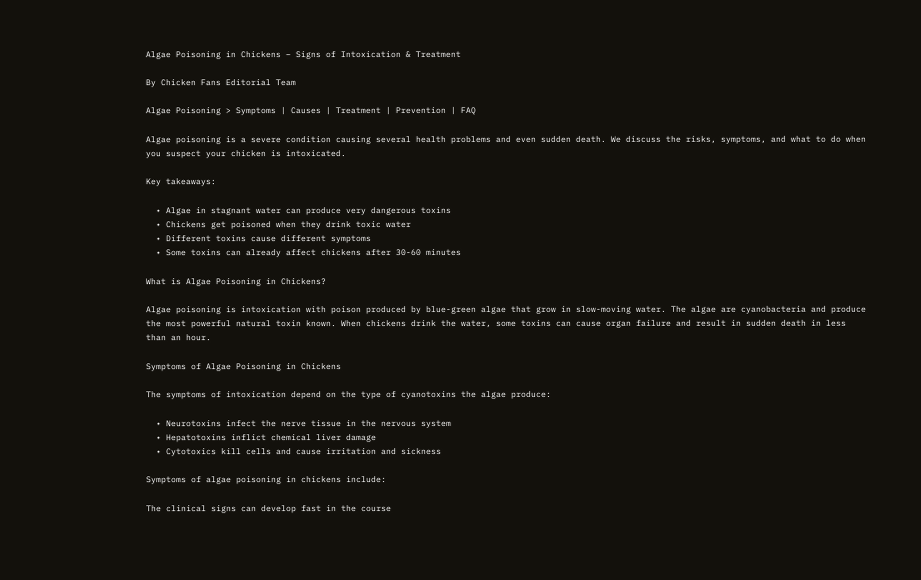Algae Poisoning in Chickens – Signs of Intoxication & Treatment

By Chicken Fans Editorial Team

Algae Poisoning > Symptoms | Causes | Treatment | Prevention | FAQ

Algae poisoning is a severe condition causing several health problems and even sudden death. We discuss the risks, symptoms, and what to do when you suspect your chicken is intoxicated.

Key takeaways:

  • Algae in stagnant water can produce very dangerous toxins
  • Chickens get poisoned when they drink toxic water
  • Different toxins cause different symptoms
  • Some toxins can already affect chickens after 30-60 minutes

What is Algae Poisoning in Chickens?

Algae poisoning is intoxication with poison produced by blue-green algae that grow in slow-moving water. The algae are cyanobacteria and produce the most powerful natural toxin known. When chickens drink the water, some toxins can cause organ failure and result in sudden death in less than an hour.

Symptoms of Algae Poisoning in Chickens

The symptoms of intoxication depend on the type of cyanotoxins the algae produce:

  • Neurotoxins infect the nerve tissue in the nervous system
  • Hepatotoxins inflict chemical liver damage
  • Cytotoxics kill cells and cause irritation and sickness

Symptoms of algae poisoning in chickens include:

The clinical signs can develop fast in the course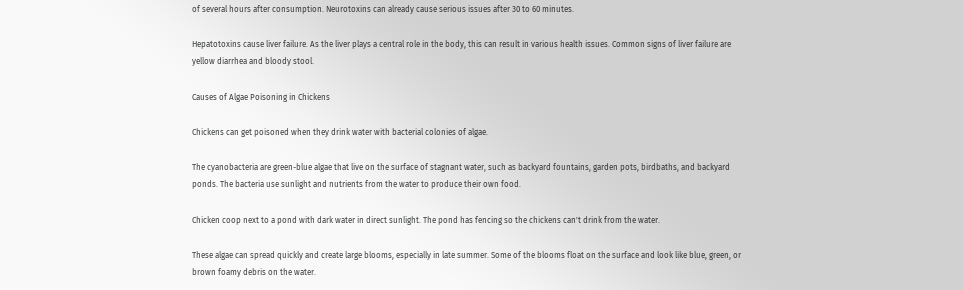of several hours after consumption. Neurotoxins can already cause serious issues after 30 to 60 minutes.

Hepatotoxins cause liver failure. As the liver plays a central role in the body, this can result in various health issues. Common signs of liver failure are yellow diarrhea and bloody stool.

Causes of Algae Poisoning in Chickens

Chickens can get poisoned when they drink water with bacterial colonies of algae.

The cyanobacteria are green-blue algae that live on the surface of stagnant water, such as backyard fountains, garden pots, birdbaths, and backyard ponds. The bacteria use sunlight and nutrients from the water to produce their own food.

Chicken coop next to a pond with dark water in direct sunlight. The pond has fencing so the chickens can't drink from the water.

These algae can spread quickly and create large blooms, especially in late summer. Some of the blooms float on the surface and look like blue, green, or brown foamy debris on the water.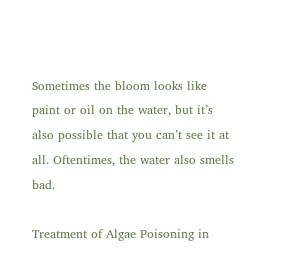Sometimes the bloom looks like paint or oil on the water, but it’s also possible that you can’t see it at all. Oftentimes, the water also smells bad.

Treatment of Algae Poisoning in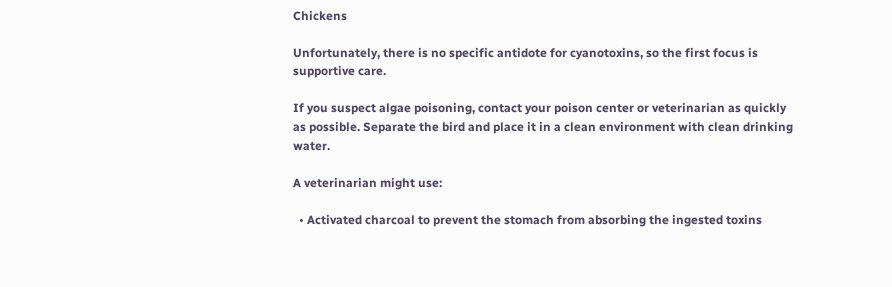Chickens

Unfortunately, there is no specific antidote for cyanotoxins, so the first focus is supportive care.

If you suspect algae poisoning, contact your poison center or veterinarian as quickly as possible. Separate the bird and place it in a clean environment with clean drinking water.

A veterinarian might use:

  • Activated charcoal to prevent the stomach from absorbing the ingested toxins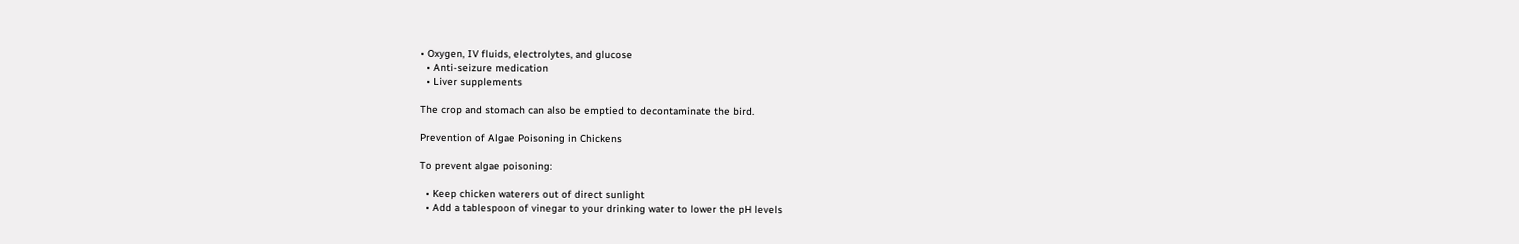• Oxygen, IV fluids, electrolytes, and glucose
  • Anti-seizure medication
  • Liver supplements

The crop and stomach can also be emptied to decontaminate the bird.

Prevention of Algae Poisoning in Chickens

To prevent algae poisoning:

  • Keep chicken waterers out of direct sunlight
  • Add a tablespoon of vinegar to your drinking water to lower the pH levels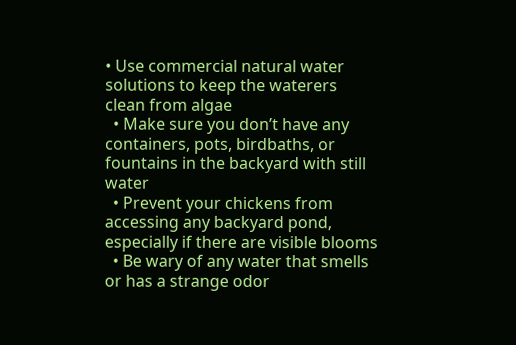• Use commercial natural water solutions to keep the waterers clean from algae
  • Make sure you don’t have any containers, pots, birdbaths, or fountains in the backyard with still water
  • Prevent your chickens from accessing any backyard pond, especially if there are visible blooms
  • Be wary of any water that smells or has a strange odor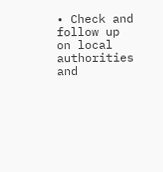• Check and follow up on local authorities and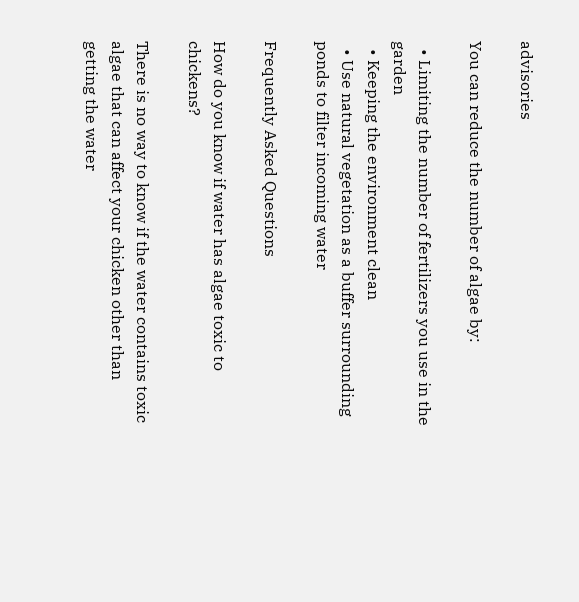advisories

You can reduce the number of algae by:

  • Limiting the number of fertilizers you use in the garden
  • Keeping the environment clean
  • Use natural vegetation as a buffer surrounding ponds to filter incoming water

Frequently Asked Questions

How do you know if water has algae toxic to chickens?

There is no way to know if the water contains toxic algae that can affect your chicken other than getting the water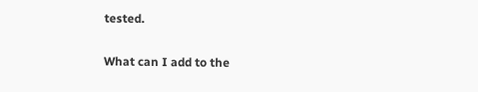tested.

What can I add to the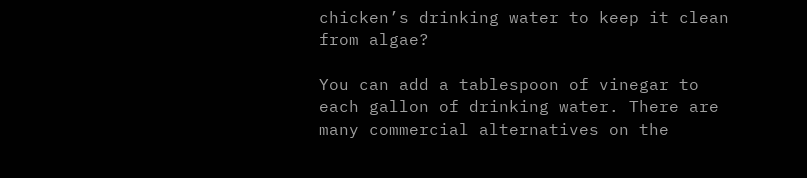chicken’s drinking water to keep it clean from algae?

You can add a tablespoon of vinegar to each gallon of drinking water. There are many commercial alternatives on the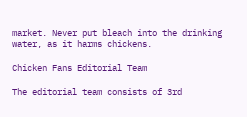market. Never put bleach into the drinking water, as it harms chickens.

Chicken Fans Editorial Team

The editorial team consists of 3rd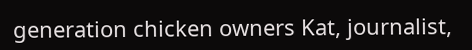generation chicken owners Kat, journalist,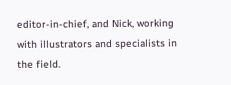editor-in-chief, and Nick, working with illustrators and specialists in the field.